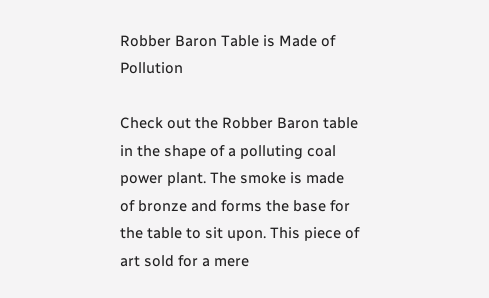Robber Baron Table is Made of Pollution

Check out the Robber Baron table in the shape of a polluting coal power plant. The smoke is made of bronze and forms the base for the table to sit upon. This piece of art sold for a mere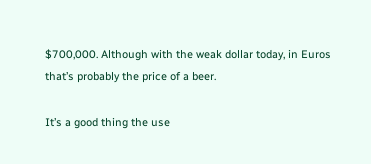$700,000. Although with the weak dollar today, in Euros that’s probably the price of a beer.

It’s a good thing the use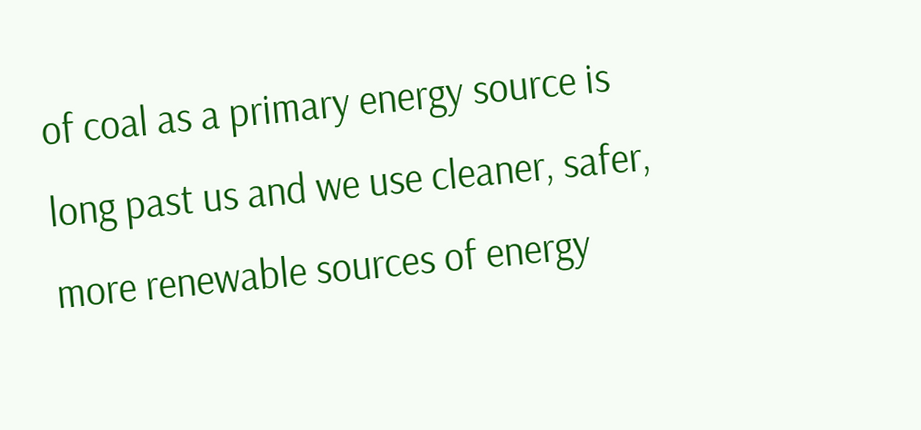of coal as a primary energy source is long past us and we use cleaner, safer, more renewable sources of energy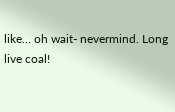like… oh wait- nevermind. Long live coal!